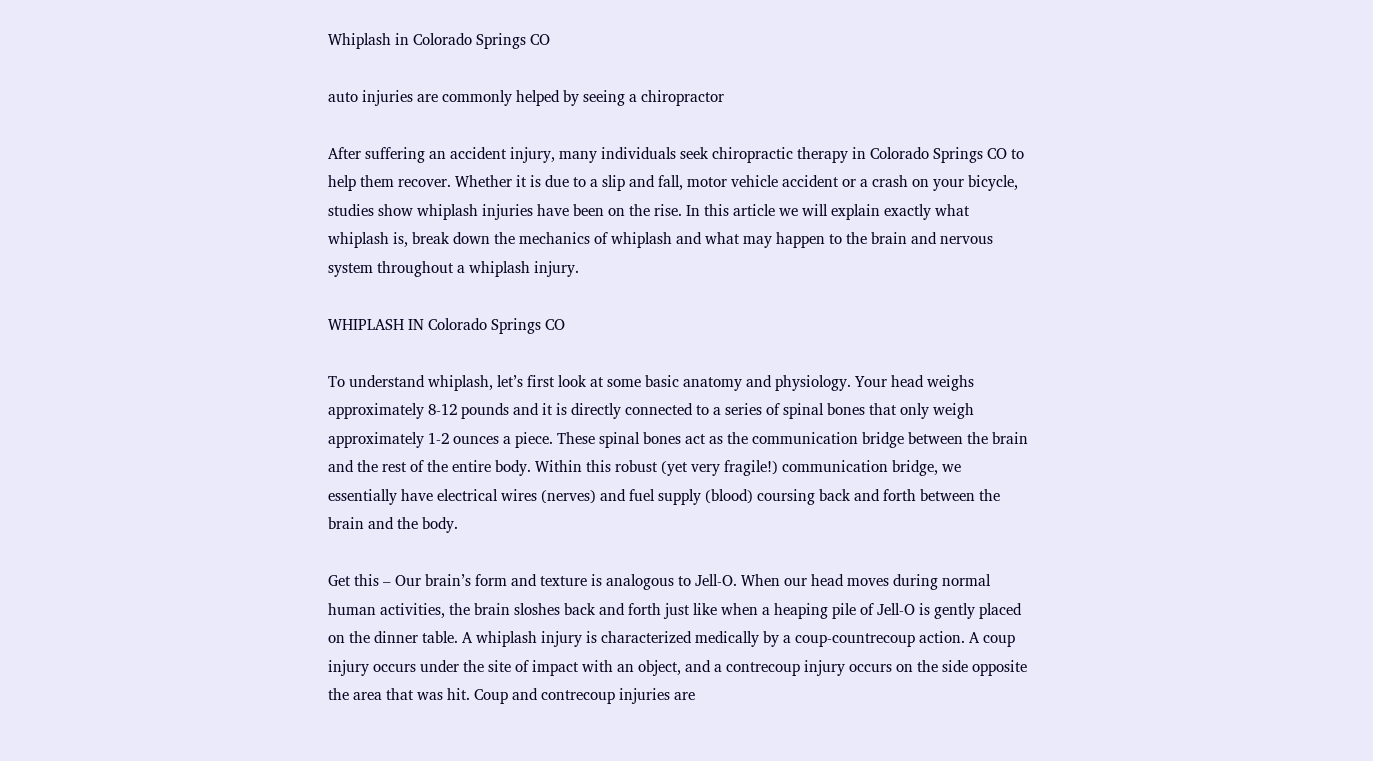Whiplash in Colorado Springs CO

auto injuries are commonly helped by seeing a chiropractor

After suffering an accident injury, many individuals seek chiropractic therapy in Colorado Springs CO to help them recover. Whether it is due to a slip and fall, motor vehicle accident or a crash on your bicycle, studies show whiplash injuries have been on the rise. In this article we will explain exactly what whiplash is, break down the mechanics of whiplash and what may happen to the brain and nervous system throughout a whiplash injury.

WHIPLASH IN Colorado Springs CO

To understand whiplash, let’s first look at some basic anatomy and physiology. Your head weighs approximately 8-12 pounds and it is directly connected to a series of spinal bones that only weigh approximately 1-2 ounces a piece. These spinal bones act as the communication bridge between the brain and the rest of the entire body. Within this robust (yet very fragile!) communication bridge, we essentially have electrical wires (nerves) and fuel supply (blood) coursing back and forth between the brain and the body.

Get this – Our brain’s form and texture is analogous to Jell-O. When our head moves during normal human activities, the brain sloshes back and forth just like when a heaping pile of Jell-O is gently placed on the dinner table. A whiplash injury is characterized medically by a coup-countrecoup action. A coup injury occurs under the site of impact with an object, and a contrecoup injury occurs on the side opposite the area that was hit. Coup and contrecoup injuries are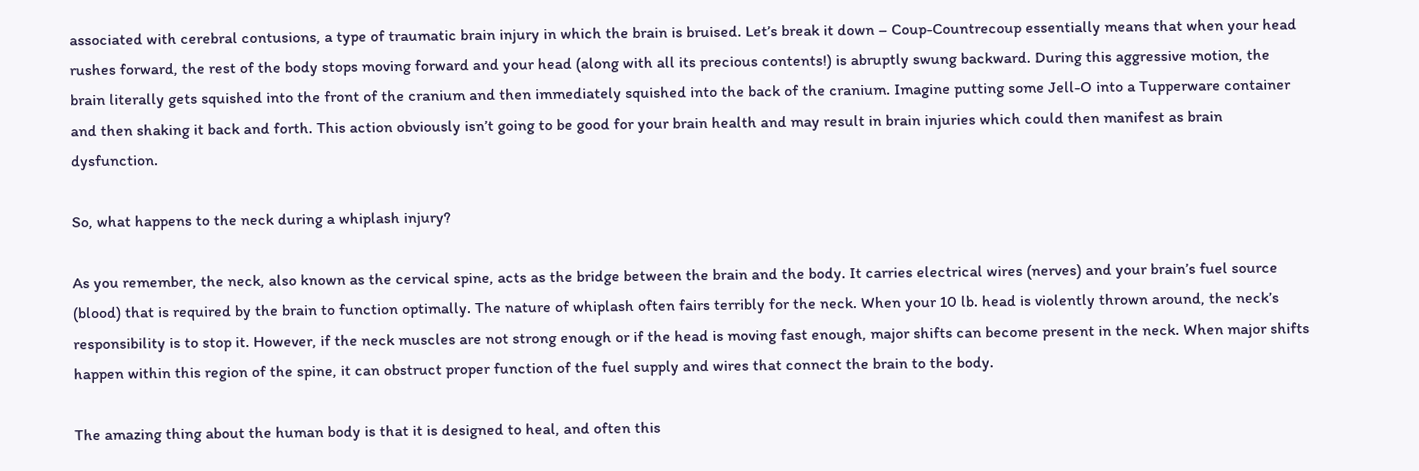associated with cerebral contusions, a type of traumatic brain injury in which the brain is bruised. Let’s break it down – Coup-Countrecoup essentially means that when your head rushes forward, the rest of the body stops moving forward and your head (along with all its precious contents!) is abruptly swung backward. During this aggressive motion, the brain literally gets squished into the front of the cranium and then immediately squished into the back of the cranium. Imagine putting some Jell-O into a Tupperware container and then shaking it back and forth. This action obviously isn’t going to be good for your brain health and may result in brain injuries which could then manifest as brain dysfunction.

So, what happens to the neck during a whiplash injury?

As you remember, the neck, also known as the cervical spine, acts as the bridge between the brain and the body. It carries electrical wires (nerves) and your brain’s fuel source (blood) that is required by the brain to function optimally. The nature of whiplash often fairs terribly for the neck. When your 10 lb. head is violently thrown around, the neck’s responsibility is to stop it. However, if the neck muscles are not strong enough or if the head is moving fast enough, major shifts can become present in the neck. When major shifts happen within this region of the spine, it can obstruct proper function of the fuel supply and wires that connect the brain to the body.

The amazing thing about the human body is that it is designed to heal, and often this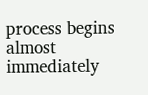process begins almost immediately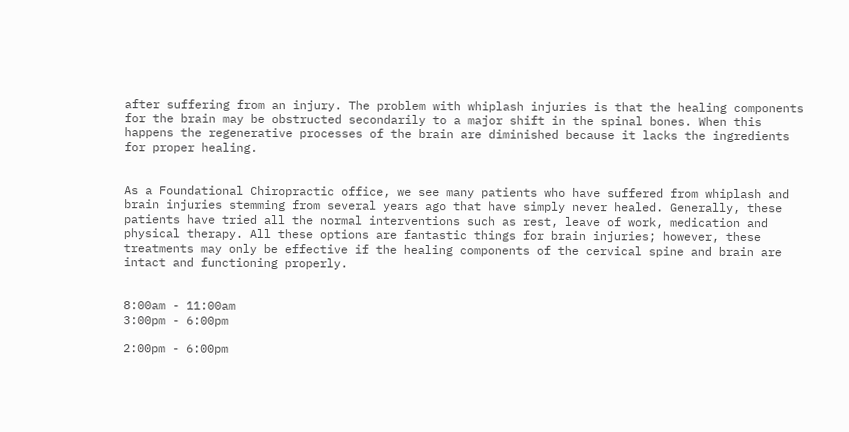after suffering from an injury. The problem with whiplash injuries is that the healing components for the brain may be obstructed secondarily to a major shift in the spinal bones. When this happens the regenerative processes of the brain are diminished because it lacks the ingredients for proper healing.


As a Foundational Chiropractic office, we see many patients who have suffered from whiplash and brain injuries stemming from several years ago that have simply never healed. Generally, these patients have tried all the normal interventions such as rest, leave of work, medication and physical therapy. All these options are fantastic things for brain injuries; however, these treatments may only be effective if the healing components of the cervical spine and brain are intact and functioning properly.


8:00am - 11:00am
3:00pm - 6:00pm

2:00pm - 6:00pm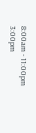8:00am - 11:00pm
3:00pm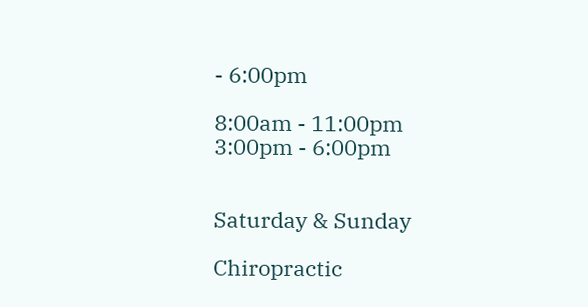- 6:00pm

8:00am - 11:00pm
3:00pm - 6:00pm


Saturday & Sunday

Chiropractic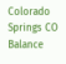Colorado Springs CO Balance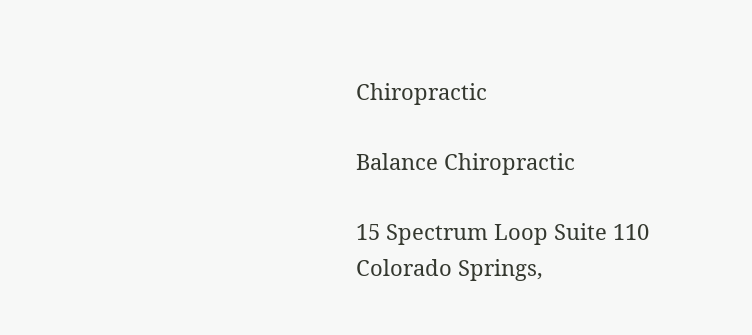Chiropractic

Balance Chiropractic

15 Spectrum Loop Suite 110
Colorado Springs,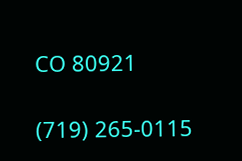CO 80921

(719) 265-0115